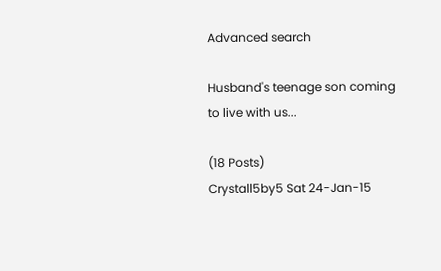Advanced search

Husband's teenage son coming to live with us...

(18 Posts)
Crystall5by5 Sat 24-Jan-15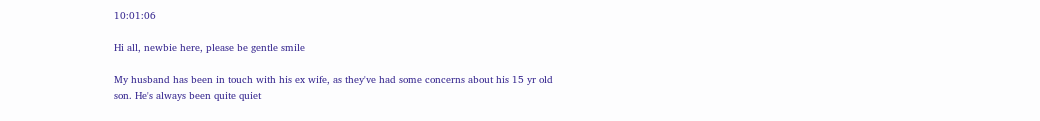10:01:06

Hi all, newbie here, please be gentle smile

My husband has been in touch with his ex wife, as they've had some concerns about his 15 yr old son. He's always been quite quiet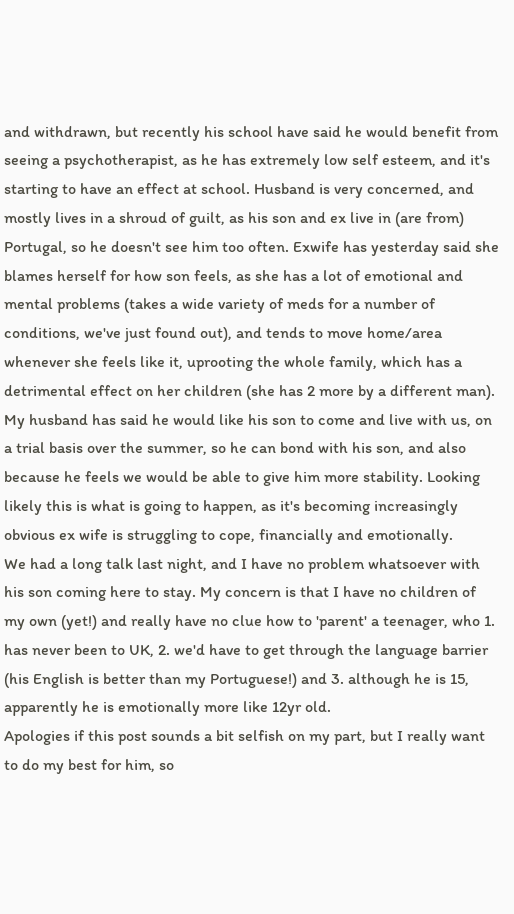and withdrawn, but recently his school have said he would benefit from seeing a psychotherapist, as he has extremely low self esteem, and it's starting to have an effect at school. Husband is very concerned, and mostly lives in a shroud of guilt, as his son and ex live in (are from) Portugal, so he doesn't see him too often. Exwife has yesterday said she blames herself for how son feels, as she has a lot of emotional and mental problems (takes a wide variety of meds for a number of conditions, we've just found out), and tends to move home/area whenever she feels like it, uprooting the whole family, which has a detrimental effect on her children (she has 2 more by a different man).
My husband has said he would like his son to come and live with us, on a trial basis over the summer, so he can bond with his son, and also because he feels we would be able to give him more stability. Looking likely this is what is going to happen, as it's becoming increasingly obvious ex wife is struggling to cope, financially and emotionally.
We had a long talk last night, and I have no problem whatsoever with his son coming here to stay. My concern is that I have no children of my own (yet!) and really have no clue how to 'parent' a teenager, who 1. has never been to UK, 2. we'd have to get through the language barrier (his English is better than my Portuguese!) and 3. although he is 15, apparently he is emotionally more like 12yr old.
Apologies if this post sounds a bit selfish on my part, but I really want to do my best for him, so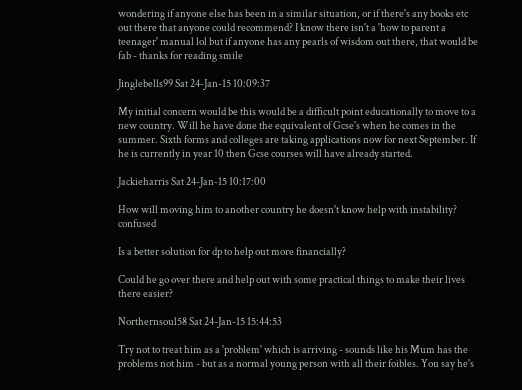wondering if anyone else has been in a similar situation, or if there's any books etc out there that anyone could recommend? I know there isn't a 'how to parent a teenager' manual lol but if anyone has any pearls of wisdom out there, that would be fab - thanks for reading smile

Jinglebells99 Sat 24-Jan-15 10:09:37

My initial concern would be this would be a difficult point educationally to move to a new country. Will he have done the equivalent of Gcse's when he comes in the summer. Sixth forms and colleges are taking applications now for next September. If he is currently in year 10 then Gcse courses will have already started.

Jackieharris Sat 24-Jan-15 10:17:00

How will moving him to another country he doesn't know help with instability? confused

Is a better solution for dp to help out more financially?

Could he go over there and help out with some practical things to make their lives there easier?

Northernsoul58 Sat 24-Jan-15 15:44:53

Try not to treat him as a 'problem' which is arriving - sounds like his Mum has the problems not him - but as a normal young person with all their foibles. You say he's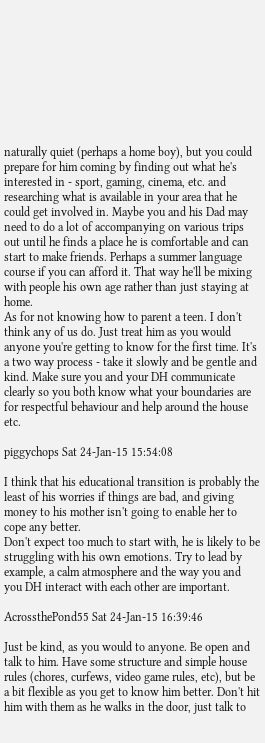naturally quiet (perhaps a home boy), but you could prepare for him coming by finding out what he's interested in - sport, gaming, cinema, etc. and researching what is available in your area that he could get involved in. Maybe you and his Dad may need to do a lot of accompanying on various trips out until he finds a place he is comfortable and can start to make friends. Perhaps a summer language course if you can afford it. That way he'll be mixing with people his own age rather than just staying at home.
As for not knowing how to parent a teen. I don't think any of us do. Just treat him as you would anyone you're getting to know for the first time. It's a two way process - take it slowly and be gentle and kind. Make sure you and your DH communicate clearly so you both know what your boundaries are for respectful behaviour and help around the house etc.

piggychops Sat 24-Jan-15 15:54:08

I think that his educational transition is probably the least of his worries if things are bad, and giving money to his mother isn't going to enable her to cope any better.
Don't expect too much to start with, he is likely to be struggling with his own emotions. Try to lead by example, a calm atmosphere and the way you and you DH interact with each other are important.

AcrossthePond55 Sat 24-Jan-15 16:39:46

Just be kind, as you would to anyone. Be open and talk to him. Have some structure and simple house rules (chores, curfews, video game rules, etc), but be a bit flexible as you get to know him better. Don't hit him with them as he walks in the door, just talk to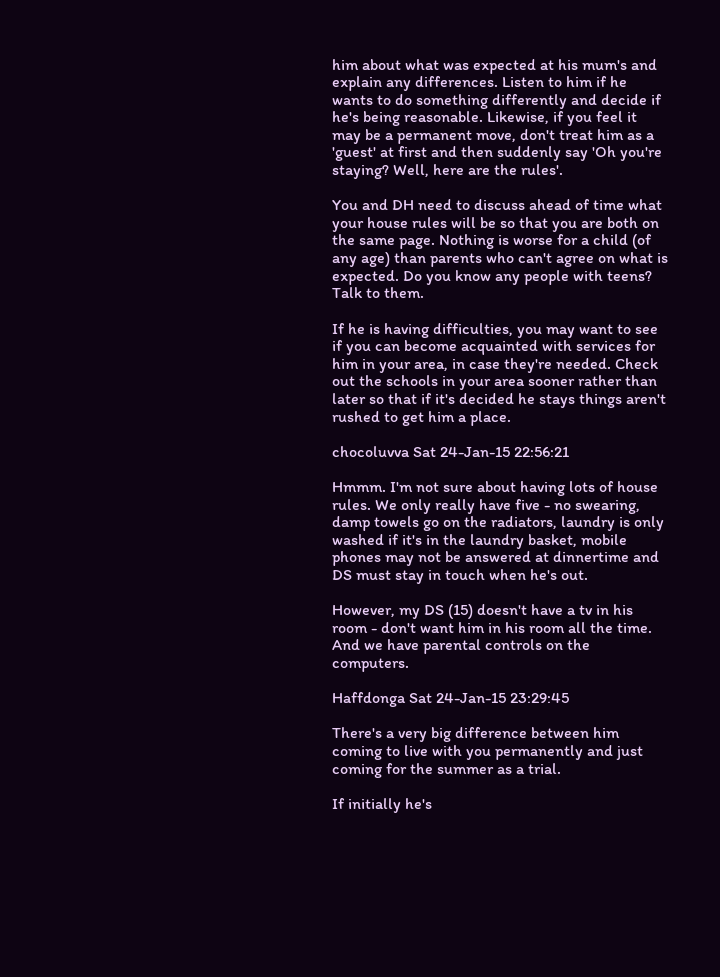him about what was expected at his mum's and explain any differences. Listen to him if he wants to do something differently and decide if he's being reasonable. Likewise, if you feel it may be a permanent move, don't treat him as a 'guest' at first and then suddenly say 'Oh you're staying? Well, here are the rules'.

You and DH need to discuss ahead of time what your house rules will be so that you are both on the same page. Nothing is worse for a child (of any age) than parents who can't agree on what is expected. Do you know any people with teens? Talk to them.

If he is having difficulties, you may want to see if you can become acquainted with services for him in your area, in case they're needed. Check out the schools in your area sooner rather than later so that if it's decided he stays things aren't rushed to get him a place.

chocoluvva Sat 24-Jan-15 22:56:21

Hmmm. I'm not sure about having lots of house rules. We only really have five - no swearing, damp towels go on the radiators, laundry is only washed if it's in the laundry basket, mobile phones may not be answered at dinnertime and DS must stay in touch when he's out.

However, my DS (15) doesn't have a tv in his room - don't want him in his room all the time. And we have parental controls on the computers.

Haffdonga Sat 24-Jan-15 23:29:45

There's a very big difference between him coming to live with you permanently and just coming for the summer as a trial.

If initially he's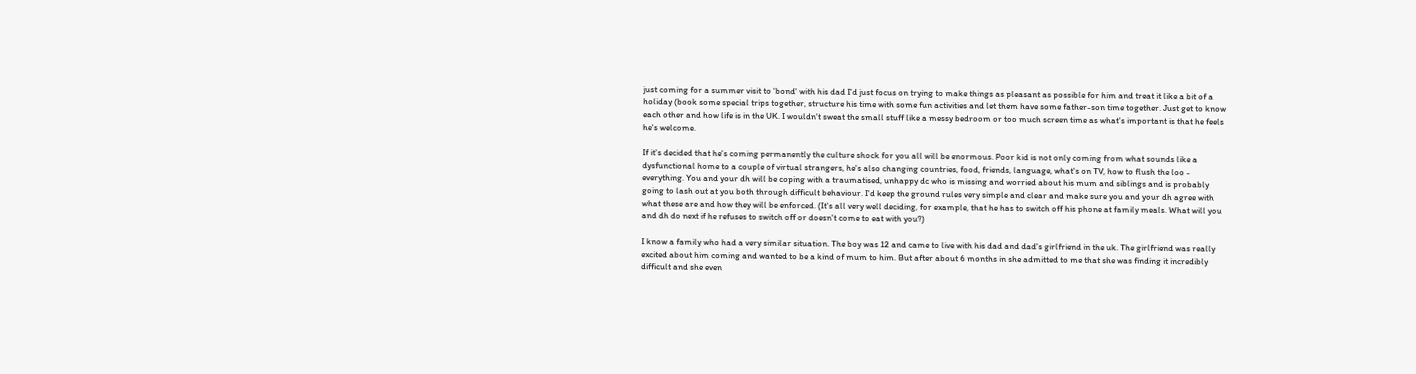just coming for a summer visit to 'bond' with his dad I'd just focus on trying to make things as pleasant as possible for him and treat it like a bit of a holiday (book some special trips together, structure his time with some fun activities and let them have some father-son time together. Just get to know each other and how life is in the UK. I wouldn't sweat the small stuff like a messy bedroom or too much screen time as what's important is that he feels he's welcome.

If it's decided that he's coming permanently the culture shock for you all will be enormous. Poor kid is not only coming from what sounds like a dysfunctional home to a couple of virtual strangers, he's also changing countries, food, friends, language, what's on TV, how to flush the loo - everything. You and your dh will be coping with a traumatised, unhappy dc who is missing and worried about his mum and siblings and is probably going to lash out at you both through difficult behaviour. I'd keep the ground rules very simple and clear and make sure you and your dh agree with what these are and how they will be enforced. (It's all very well deciding, for example, that he has to switch off his phone at family meals. What will you and dh do next if he refuses to switch off or doesn't come to eat with you?)

I know a family who had a very similar situation. The boy was 12 and came to live with his dad and dad's girlfriend in the uk. The girlfriend was really excited about him coming and wanted to be a kind of mum to him. But after about 6 months in she admitted to me that she was finding it incredibly difficult and she even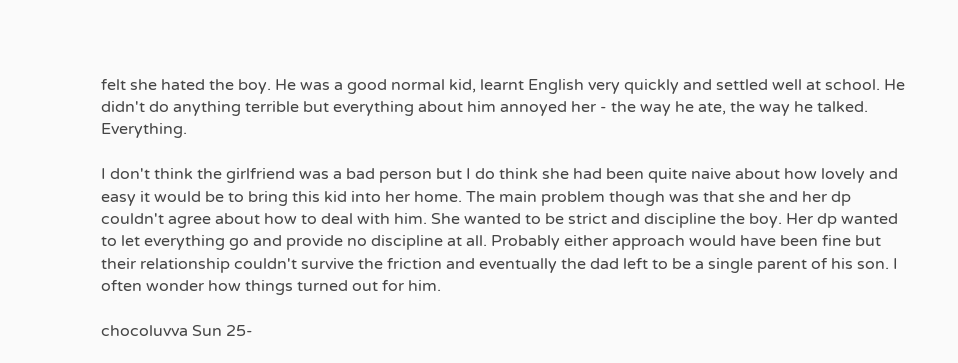felt she hated the boy. He was a good normal kid, learnt English very quickly and settled well at school. He didn't do anything terrible but everything about him annoyed her - the way he ate, the way he talked. Everything.

I don't think the girlfriend was a bad person but I do think she had been quite naive about how lovely and easy it would be to bring this kid into her home. The main problem though was that she and her dp couldn't agree about how to deal with him. She wanted to be strict and discipline the boy. Her dp wanted to let everything go and provide no discipline at all. Probably either approach would have been fine but their relationship couldn't survive the friction and eventually the dad left to be a single parent of his son. I often wonder how things turned out for him.

chocoluvva Sun 25-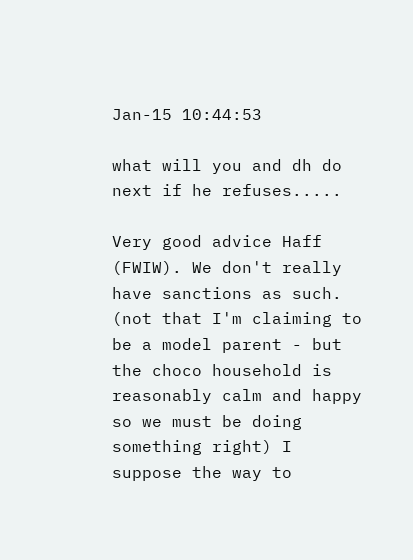Jan-15 10:44:53

what will you and dh do next if he refuses.....

Very good advice Haff (FWIW). We don't really have sanctions as such. (not that I'm claiming to be a model parent - but the choco household is reasonably calm and happy so we must be doing something right) I suppose the way to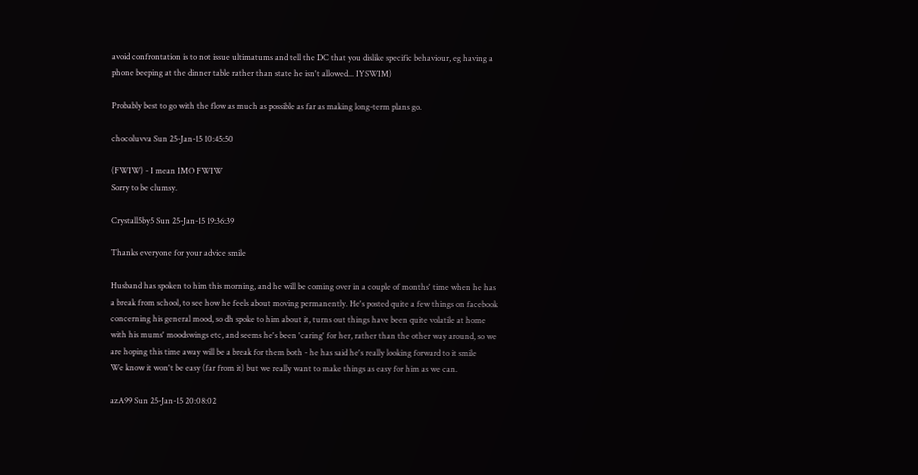avoid confrontation is to not issue ultimatums and tell the DC that you dislike specific behaviour, eg having a phone beeping at the dinner table rather than state he isn't allowed... IYSWIM)

Probably best to go with the flow as much as possible as far as making long-term plans go.

chocoluvva Sun 25-Jan-15 10:45:50

(FWIW) - I mean IMO FWIW
Sorry to be clumsy.

Crystall5by5 Sun 25-Jan-15 19:36:39

Thanks everyone for your advice smile

Husband has spoken to him this morning, and he will be coming over in a couple of months' time when he has a break from school, to see how he feels about moving permanently. He's posted quite a few things on facebook concerning his general mood, so dh spoke to him about it, turns out things have been quite volatile at home with his mums' moodswings etc, and seems he's been 'caring' for her, rather than the other way around, so we are hoping this time away will be a break for them both - he has said he's really looking forward to it smile
We know it won't be easy (far from it) but we really want to make things as easy for him as we can.

azA99 Sun 25-Jan-15 20:08:02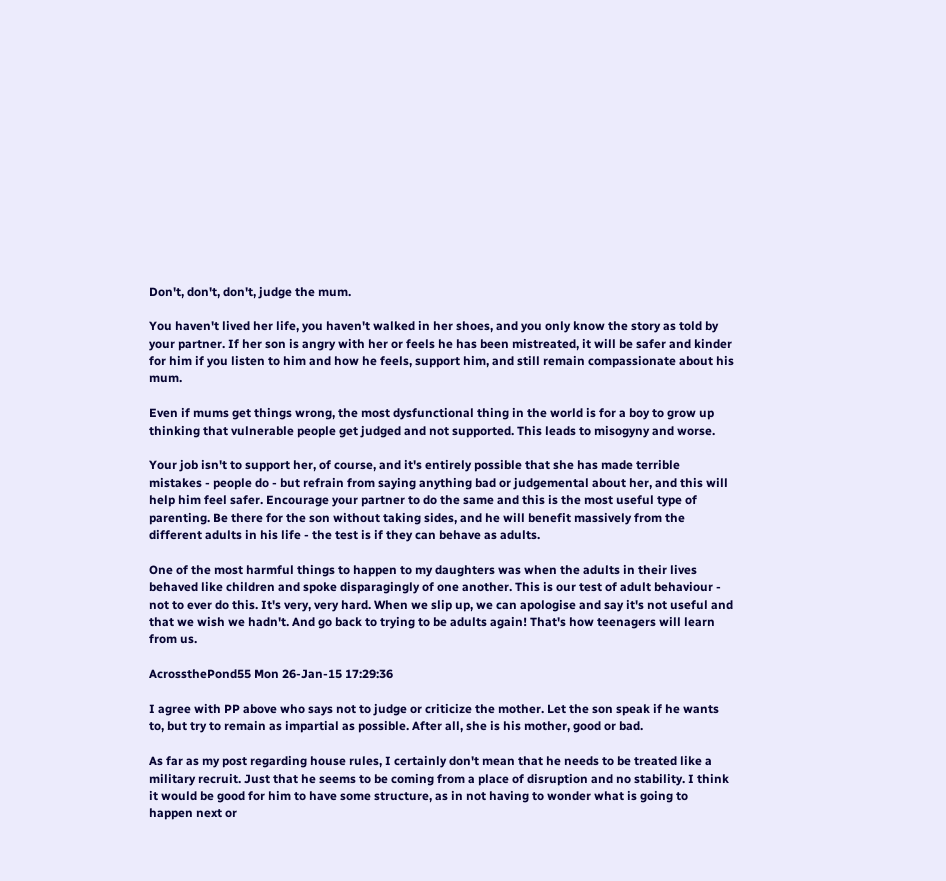Don't, don't, don't, judge the mum.

You haven't lived her life, you haven't walked in her shoes, and you only know the story as told by your partner. If her son is angry with her or feels he has been mistreated, it will be safer and kinder for him if you listen to him and how he feels, support him, and still remain compassionate about his mum.

Even if mums get things wrong, the most dysfunctional thing in the world is for a boy to grow up thinking that vulnerable people get judged and not supported. This leads to misogyny and worse.

Your job isn't to support her, of course, and it's entirely possible that she has made terrible mistakes - people do - but refrain from saying anything bad or judgemental about her, and this will help him feel safer. Encourage your partner to do the same and this is the most useful type of parenting. Be there for the son without taking sides, and he will benefit massively from the different adults in his life - the test is if they can behave as adults.

One of the most harmful things to happen to my daughters was when the adults in their lives behaved like children and spoke disparagingly of one another. This is our test of adult behaviour - not to ever do this. It's very, very hard. When we slip up, we can apologise and say it's not useful and that we wish we hadn't. And go back to trying to be adults again! That's how teenagers will learn from us.

AcrossthePond55 Mon 26-Jan-15 17:29:36

I agree with PP above who says not to judge or criticize the mother. Let the son speak if he wants to, but try to remain as impartial as possible. After all, she is his mother, good or bad.

As far as my post regarding house rules, I certainly don't mean that he needs to be treated like a military recruit. Just that he seems to be coming from a place of disruption and no stability. I think it would be good for him to have some structure, as in not having to wonder what is going to happen next or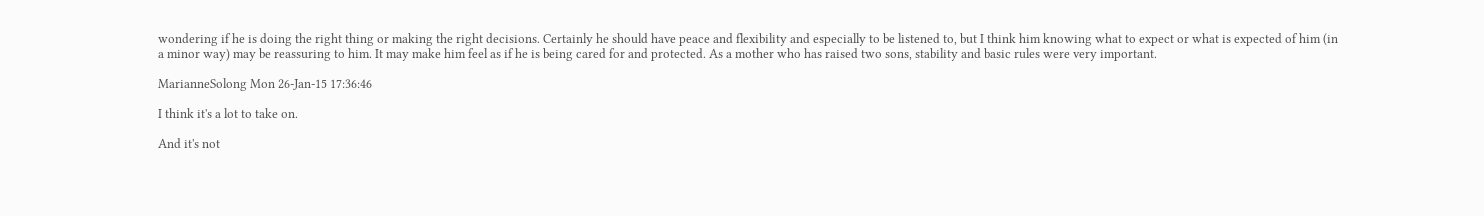wondering if he is doing the right thing or making the right decisions. Certainly he should have peace and flexibility and especially to be listened to, but I think him knowing what to expect or what is expected of him (in a minor way) may be reassuring to him. It may make him feel as if he is being cared for and protected. As a mother who has raised two sons, stability and basic rules were very important.

MarianneSolong Mon 26-Jan-15 17:36:46

I think it's a lot to take on.

And it's not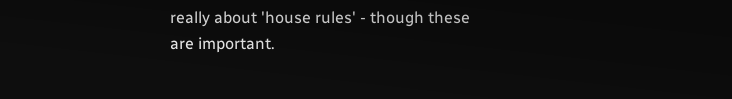really about 'house rules' - though these are important.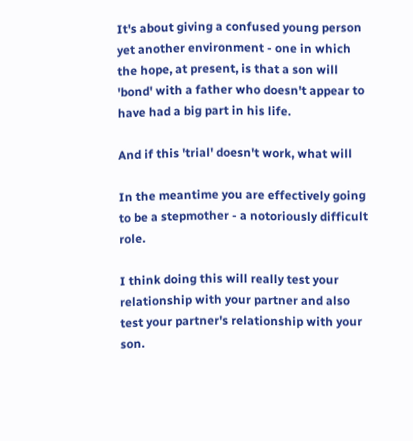It's about giving a confused young person yet another environment - one in which the hope, at present, is that a son will 'bond' with a father who doesn't appear to have had a big part in his life.

And if this 'trial' doesn't work, what will

In the meantime you are effectively going to be a stepmother - a notoriously difficult role.

I think doing this will really test your relationship with your partner and also test your partner's relationship with your son.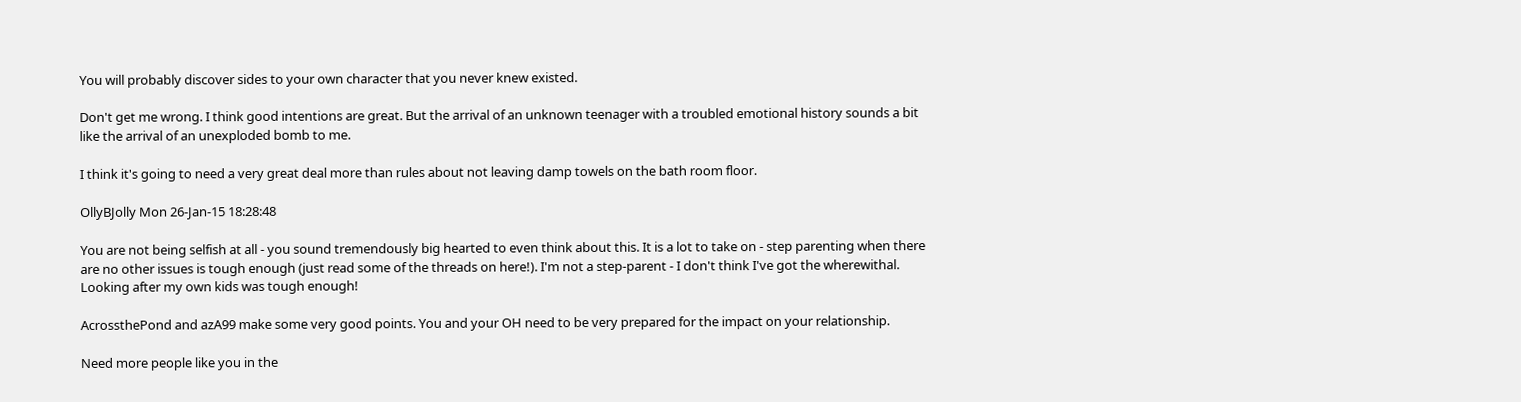You will probably discover sides to your own character that you never knew existed.

Don't get me wrong. I think good intentions are great. But the arrival of an unknown teenager with a troubled emotional history sounds a bit like the arrival of an unexploded bomb to me.

I think it's going to need a very great deal more than rules about not leaving damp towels on the bath room floor.

OllyBJolly Mon 26-Jan-15 18:28:48

You are not being selfish at all - you sound tremendously big hearted to even think about this. It is a lot to take on - step parenting when there are no other issues is tough enough (just read some of the threads on here!). I'm not a step-parent - I don't think I've got the wherewithal. Looking after my own kids was tough enough!

AcrossthePond and azA99 make some very good points. You and your OH need to be very prepared for the impact on your relationship.

Need more people like you in the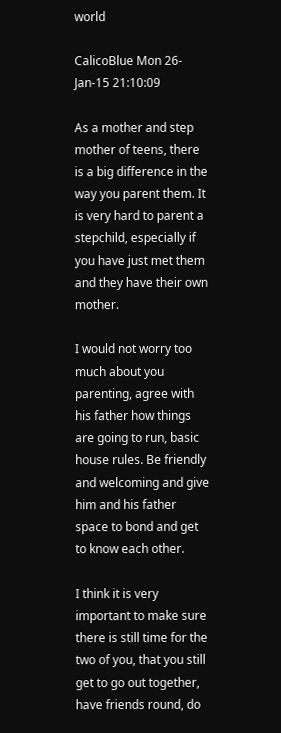world

CalicoBlue Mon 26-Jan-15 21:10:09

As a mother and step mother of teens, there is a big difference in the way you parent them. It is very hard to parent a stepchild, especially if you have just met them and they have their own mother.

I would not worry too much about you parenting, agree with his father how things are going to run, basic house rules. Be friendly and welcoming and give him and his father space to bond and get to know each other.

I think it is very important to make sure there is still time for the two of you, that you still get to go out together, have friends round, do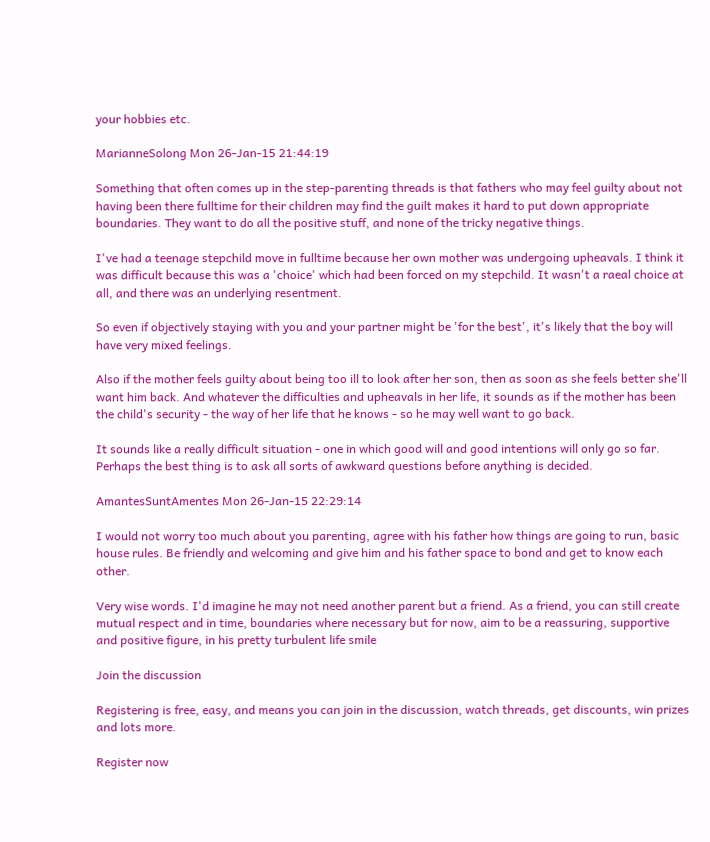your hobbies etc.

MarianneSolong Mon 26-Jan-15 21:44:19

Something that often comes up in the step-parenting threads is that fathers who may feel guilty about not having been there fulltime for their children may find the guilt makes it hard to put down appropriate boundaries. They want to do all the positive stuff, and none of the tricky negative things.

I've had a teenage stepchild move in fulltime because her own mother was undergoing upheavals. I think it was difficult because this was a 'choice' which had been forced on my stepchild. It wasn't a raeal choice at all, and there was an underlying resentment.

So even if objectively staying with you and your partner might be 'for the best', it's likely that the boy will have very mixed feelings.

Also if the mother feels guilty about being too ill to look after her son, then as soon as she feels better she'll want him back. And whatever the difficulties and upheavals in her life, it sounds as if the mother has been the child's security - the way of her life that he knows - so he may well want to go back.

It sounds like a really difficult situation - one in which good will and good intentions will only go so far. Perhaps the best thing is to ask all sorts of awkward questions before anything is decided.

AmantesSuntAmentes Mon 26-Jan-15 22:29:14

I would not worry too much about you parenting, agree with his father how things are going to run, basic house rules. Be friendly and welcoming and give him and his father space to bond and get to know each other.

Very wise words. I'd imagine he may not need another parent but a friend. As a friend, you can still create mutual respect and in time, boundaries where necessary but for now, aim to be a reassuring, supportive and positive figure, in his pretty turbulent life smile

Join the discussion

Registering is free, easy, and means you can join in the discussion, watch threads, get discounts, win prizes and lots more.

Register now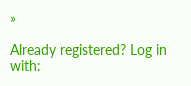»

Already registered? Log in with: